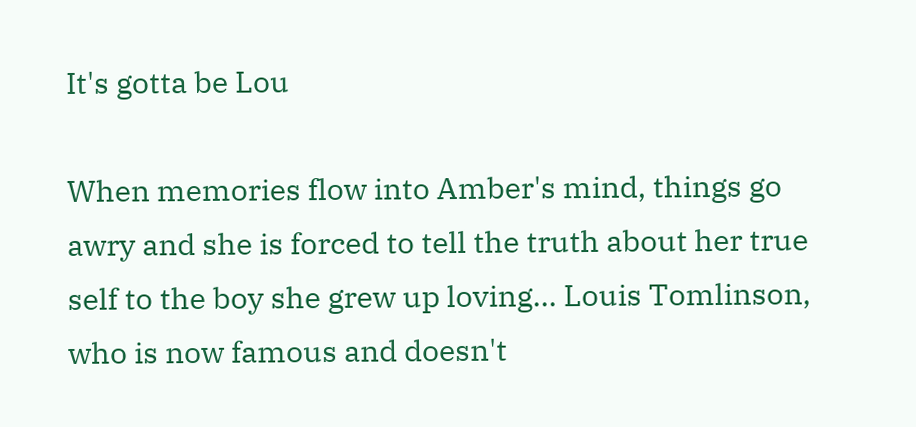It's gotta be Lou

When memories flow into Amber's mind, things go awry and she is forced to tell the truth about her true self to the boy she grew up loving... Louis Tomlinson, who is now famous and doesn't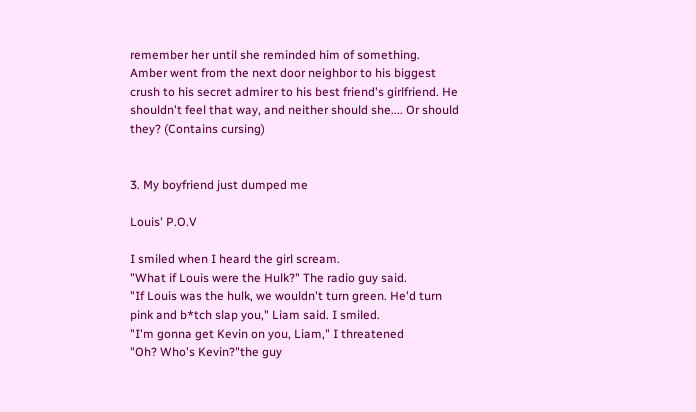remember her until she reminded him of something. Amber went from the next door neighbor to his biggest crush to his secret admirer to his best friend's girlfriend. He shouldn't feel that way, and neither should she.... Or should they? (Contains cursing)


3. My boyfriend just dumped me

Louis' P.O.V

I smiled when I heard the girl scream.
"What if Louis were the Hulk?" The radio guy said.
"If Louis was the hulk, we wouldn't turn green. He'd turn pink and b*tch slap you," Liam said. I smiled.
"I'm gonna get Kevin on you, Liam," I threatened
"Oh? Who's Kevin?"the guy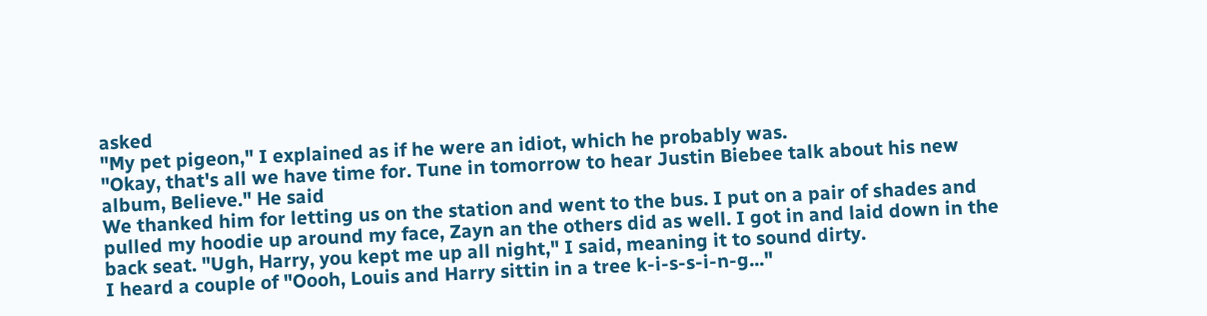asked
"My pet pigeon," I explained as if he were an idiot, which he probably was.
"Okay, that's all we have time for. Tune in tomorrow to hear Justin Biebee talk about his new album, Believe." He said
We thanked him for letting us on the station and went to the bus. I put on a pair of shades and pulled my hoodie up around my face, Zayn an the others did as well. I got in and laid down in the back seat. "Ugh, Harry, you kept me up all night," I said, meaning it to sound dirty.
I heard a couple of "Oooh, Louis and Harry sittin in a tree k-i-s-s-i-n-g..."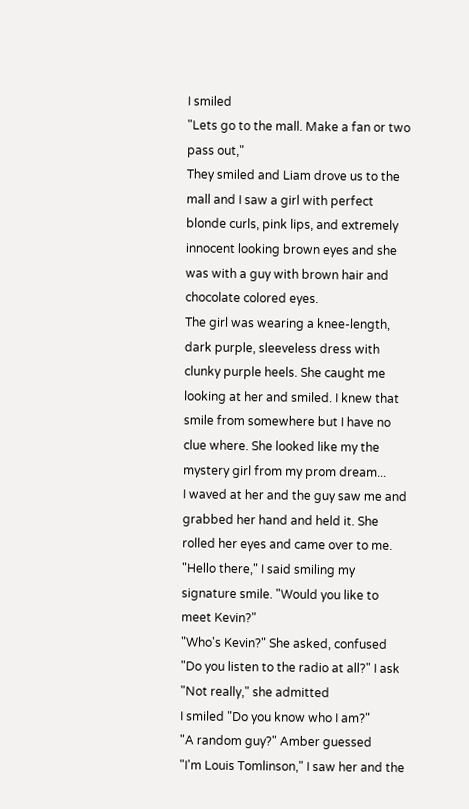I smiled
"Lets go to the mall. Make a fan or two pass out,"
They smiled and Liam drove us to the mall and I saw a girl with perfect blonde curls, pink lips, and extremely innocent looking brown eyes and she was with a guy with brown hair and chocolate colored eyes.
The girl was wearing a knee-length, dark purple, sleeveless dress with clunky purple heels. She caught me looking at her and smiled. I knew that smile from somewhere but I have no clue where. She looked like my the mystery girl from my prom dream...
I waved at her and the guy saw me and grabbed her hand and held it. She rolled her eyes and came over to me.
"Hello there," I said smiling my signature smile. "Would you like to meet Kevin?"
"Who's Kevin?" She asked, confused
"Do you listen to the radio at all?" I ask
"Not really," she admitted
I smiled "Do you know who I am?"
"A random guy?" Amber guessed
"I'm Louis Tomlinson," I saw her and the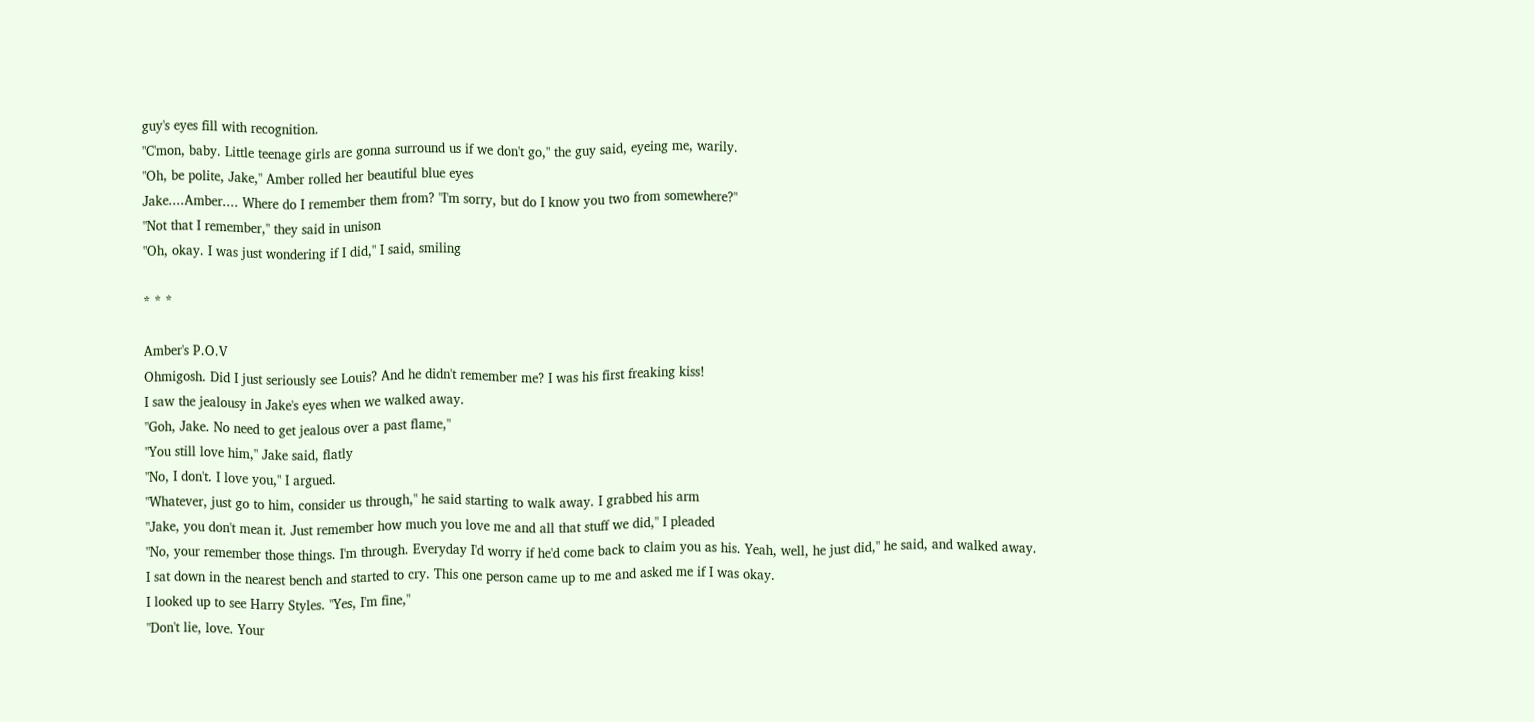guy's eyes fill with recognition.
"C'mon, baby. Little teenage girls are gonna surround us if we don't go," the guy said, eyeing me, warily.
"Oh, be polite, Jake," Amber rolled her beautiful blue eyes
Jake....Amber.... Where do I remember them from? "I'm sorry, but do I know you two from somewhere?"
"Not that I remember," they said in unison
"Oh, okay. I was just wondering if I did," I said, smiling

* * *

Amber's P.O.V
Ohmigosh. Did I just seriously see Louis? And he didn't remember me? I was his first freaking kiss!
I saw the jealousy in Jake's eyes when we walked away.
"Goh, Jake. No need to get jealous over a past flame,"
"You still love him," Jake said, flatly
"No, I don't. I love you," I argued.
"Whatever, just go to him, consider us through," he said starting to walk away. I grabbed his arm
"Jake, you don't mean it. Just remember how much you love me and all that stuff we did," I pleaded
"No, your remember those things. I'm through. Everyday I'd worry if he'd come back to claim you as his. Yeah, well, he just did," he said, and walked away.
I sat down in the nearest bench and started to cry. This one person came up to me and asked me if I was okay.
I looked up to see Harry Styles. "Yes, I'm fine,"
"Don't lie, love. Your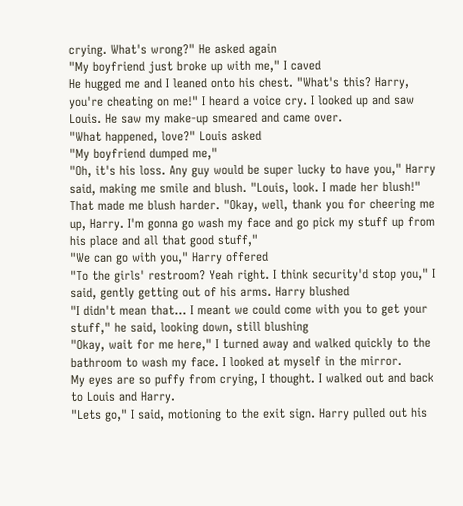crying. What's wrong?" He asked again
"My boyfriend just broke up with me," I caved
He hugged me and I leaned onto his chest. "What's this? Harry, you're cheating on me!" I heard a voice cry. I looked up and saw Louis. He saw my make-up smeared and came over.
"What happened, love?" Louis asked
"My boyfriend dumped me,"
"Oh, it's his loss. Any guy would be super lucky to have you," Harry said, making me smile and blush. "Louis, look. I made her blush!"
That made me blush harder. "Okay, well, thank you for cheering me up, Harry. I'm gonna go wash my face and go pick my stuff up from his place and all that good stuff,"
"We can go with you," Harry offered
"To the girls' restroom? Yeah right. I think security'd stop you," I said, gently getting out of his arms. Harry blushed
"I didn't mean that... I meant we could come with you to get your stuff," he said, looking down, still blushing
"Okay, wait for me here," I turned away and walked quickly to the bathroom to wash my face. I looked at myself in the mirror.
My eyes are so puffy from crying, I thought. I walked out and back to Louis and Harry.
"Lets go," I said, motioning to the exit sign. Harry pulled out his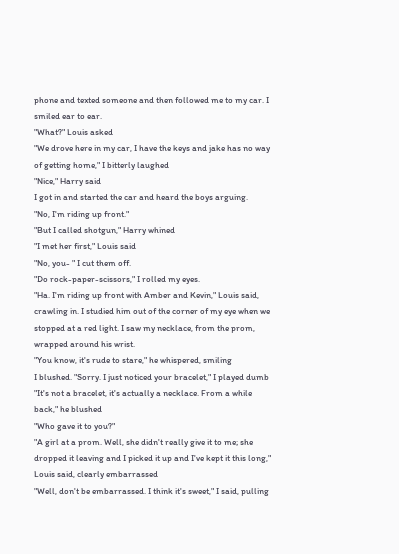phone and texted someone and then followed me to my car. I smiled ear to ear.
"What?" Louis asked
"We drove here in my car, I have the keys and jake has no way of getting home," I bitterly laughed
"Nice," Harry said
I got in and started the car and heard the boys arguing.
"No, I'm riding up front."
"But I called shotgun," Harry whined
"I met her first," Louis said
"No, you- " I cut them off.
"Do rock-paper-scissors," I rolled my eyes.
"Ha. I'm riding up front with Amber and Kevin," Louis said, crawling in. I studied him out of the corner of my eye when we stopped at a red light. I saw my necklace, from the prom, wrapped around his wrist.
"You know, it's rude to stare," he whispered, smiling
I blushed. "Sorry. I just noticed your bracelet," I played dumb
"It's not a bracelet, it's actually a necklace. From a while back," he blushed
"Who gave it to you?"
"A girl at a prom. Well, she didn't really give it to me; she dropped it leaving and I picked it up and I've kept it this long," Louis said, clearly embarrassed
"Well, don't be embarrassed. I think it's sweet," I said, pulling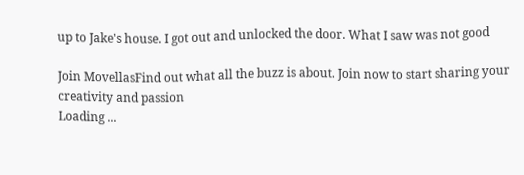up to Jake's house. I got out and unlocked the door. What I saw was not good

Join MovellasFind out what all the buzz is about. Join now to start sharing your creativity and passion
Loading ...